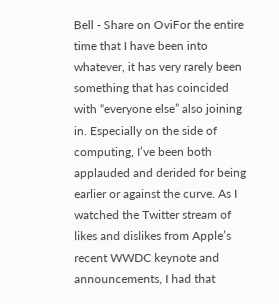Bell - Share on OviFor the entire time that I have been into whatever, it has very rarely been something that has coincided with “everyone else” also joining in. Especially on the side of computing, I’ve been both applauded and derided for being earlier or against the curve. As I watched the Twitter stream of likes and dislikes from Apple’s recent WWDC keynote and announcements, I had that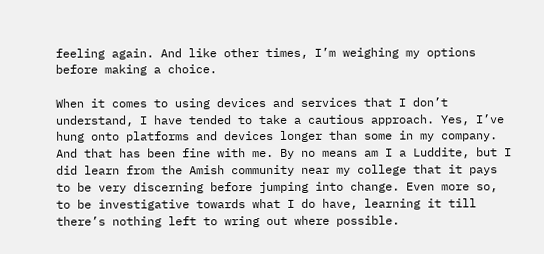feeling again. And like other times, I’m weighing my options before making a choice.

When it comes to using devices and services that I don’t understand, I have tended to take a cautious approach. Yes, I’ve hung onto platforms and devices longer than some in my company. And that has been fine with me. By no means am I a Luddite, but I did learn from the Amish community near my college that it pays to be very discerning before jumping into change. Even more so, to be investigative towards what I do have, learning it till there’s nothing left to wring out where possible.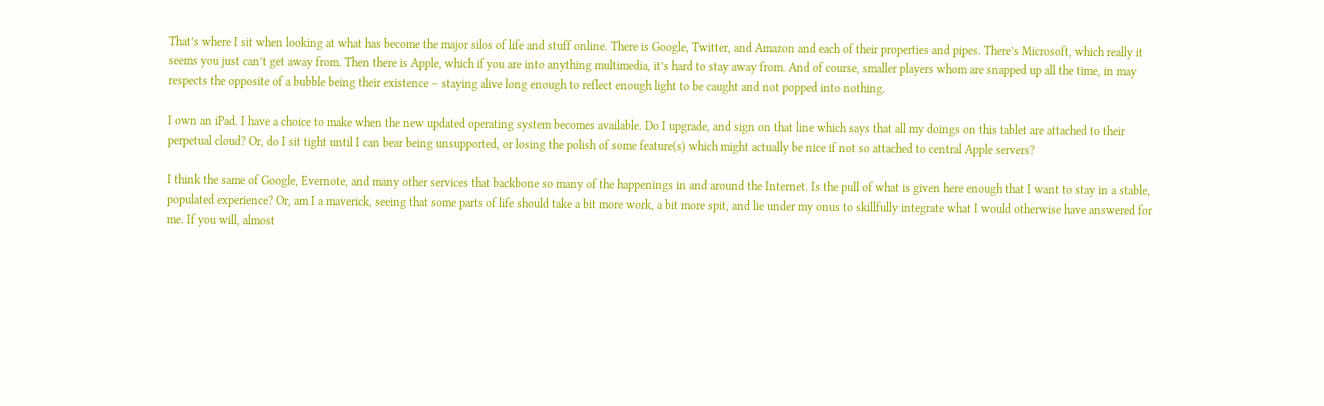That’s where I sit when looking at what has become the major silos of life and stuff online. There is Google, Twitter, and Amazon and each of their properties and pipes. There’s Microsoft, which really it seems you just can’t get away from. Then there is Apple, which if you are into anything multimedia, it’s hard to stay away from. And of course, smaller players whom are snapped up all the time, in may respects the opposite of a bubble being their existence – staying alive long enough to reflect enough light to be caught and not popped into nothing.

I own an iPad. I have a choice to make when the new updated operating system becomes available. Do I upgrade, and sign on that line which says that all my doings on this tablet are attached to their perpetual cloud? Or, do I sit tight until I can bear being unsupported, or losing the polish of some feature(s) which might actually be nice if not so attached to central Apple servers?

I think the same of Google, Evernote, and many other services that backbone so many of the happenings in and around the Internet. Is the pull of what is given here enough that I want to stay in a stable, populated experience? Or, am I a maverick, seeing that some parts of life should take a bit more work, a bit more spit, and lie under my onus to skillfully integrate what I would otherwise have answered for me. If you will, almost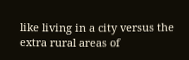like living in a city versus the extra rural areas of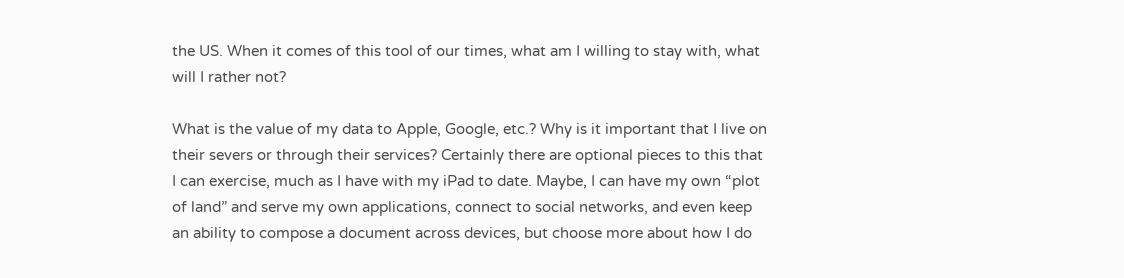the US. When it comes of this tool of our times, what am I willing to stay with, what will I rather not?

What is the value of my data to Apple, Google, etc.? Why is it important that I live on their severs or through their services? Certainly there are optional pieces to this that I can exercise, much as I have with my iPad to date. Maybe, I can have my own “plot of land” and serve my own applications, connect to social networks, and even keep an ability to compose a document across devices, but choose more about how I do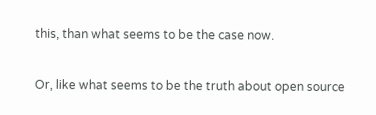this, than what seems to be the case now.

Or, like what seems to be the truth about open source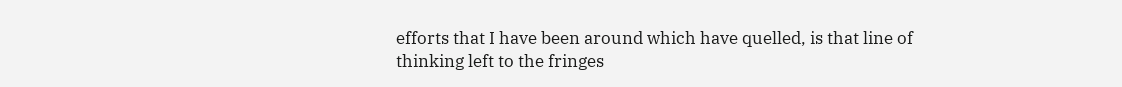efforts that I have been around which have quelled, is that line of thinking left to the fringes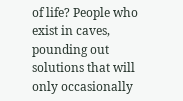of life? People who exist in caves, pounding out solutions that will only occasionally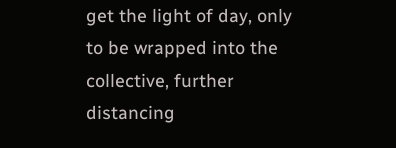get the light of day, only to be wrapped into the collective, further distancing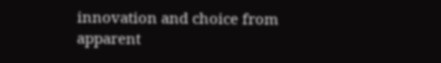innovation and choice from apparent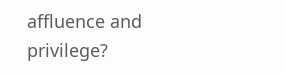affluence and privilege?